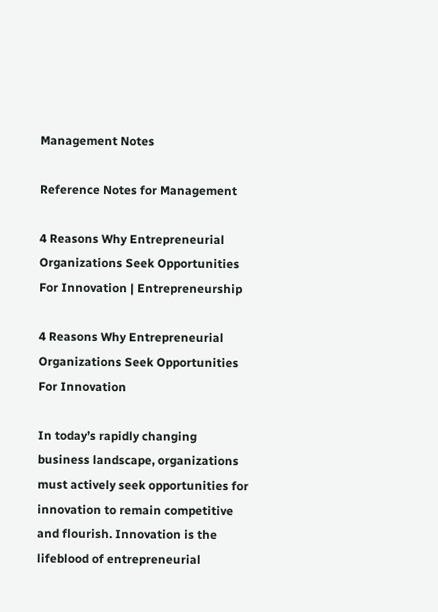Management Notes

Reference Notes for Management

4 Reasons Why Entrepreneurial Organizations Seek Opportunities For Innovation | Entrepreneurship

4 Reasons Why Entrepreneurial Organizations Seek Opportunities For Innovation

In today’s rapidly changing business landscape, organizations must actively seek opportunities for innovation to remain competitive and flourish. Innovation is the lifeblood of entrepreneurial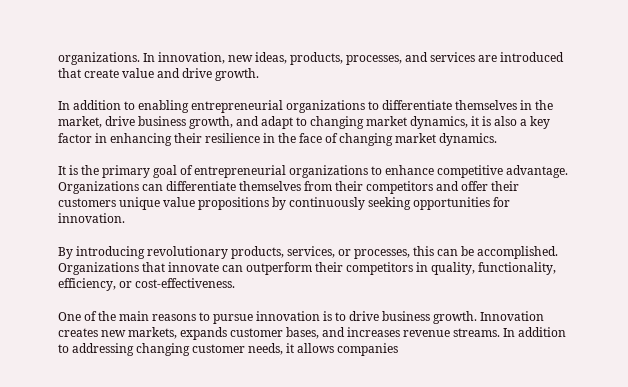organizations. In innovation, new ideas, products, processes, and services are introduced that create value and drive growth.

In addition to enabling entrepreneurial organizations to differentiate themselves in the market, drive business growth, and adapt to changing market dynamics, it is also a key factor in enhancing their resilience in the face of changing market dynamics.

It is the primary goal of entrepreneurial organizations to enhance competitive advantage. Organizations can differentiate themselves from their competitors and offer their customers unique value propositions by continuously seeking opportunities for innovation.

By introducing revolutionary products, services, or processes, this can be accomplished. Organizations that innovate can outperform their competitors in quality, functionality, efficiency, or cost-effectiveness.

One of the main reasons to pursue innovation is to drive business growth. Innovation creates new markets, expands customer bases, and increases revenue streams. In addition to addressing changing customer needs, it allows companies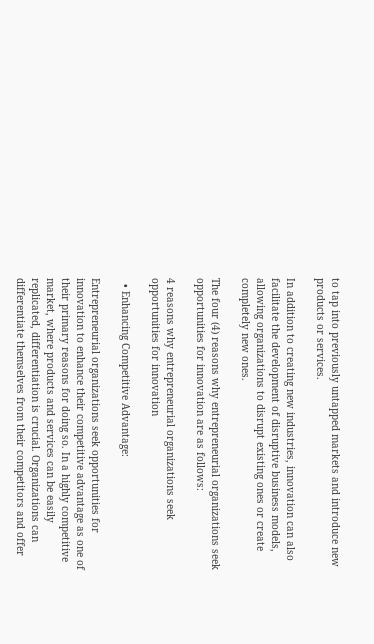to tap into previously untapped markets and introduce new products or services.

In addition to creating new industries, innovation can also facilitate the development of disruptive business models, allowing organizations to disrupt existing ones or create completely new ones.

The four (4) reasons why entrepreneurial organizations seek opportunities for innovation are as follows:

4 reasons why entrepreneurial organizations seek opportunities for innovation

  • Enhancing Competitive Advantage:

Entrepreneurial organizations seek opportunities for innovation to enhance their competitive advantage as one of their primary reasons for doing so. In a highly competitive market, where products and services can be easily replicated, differentiation is crucial. Organizations can differentiate themselves from their competitors and offer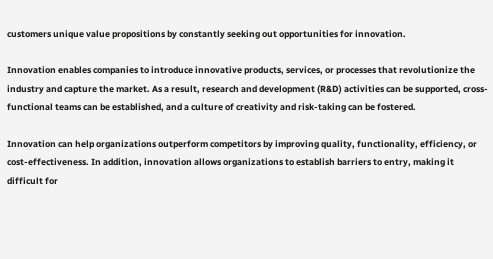customers unique value propositions by constantly seeking out opportunities for innovation.

Innovation enables companies to introduce innovative products, services, or processes that revolutionize the industry and capture the market. As a result, research and development (R&D) activities can be supported, cross-functional teams can be established, and a culture of creativity and risk-taking can be fostered.

Innovation can help organizations outperform competitors by improving quality, functionality, efficiency, or cost-effectiveness. In addition, innovation allows organizations to establish barriers to entry, making it difficult for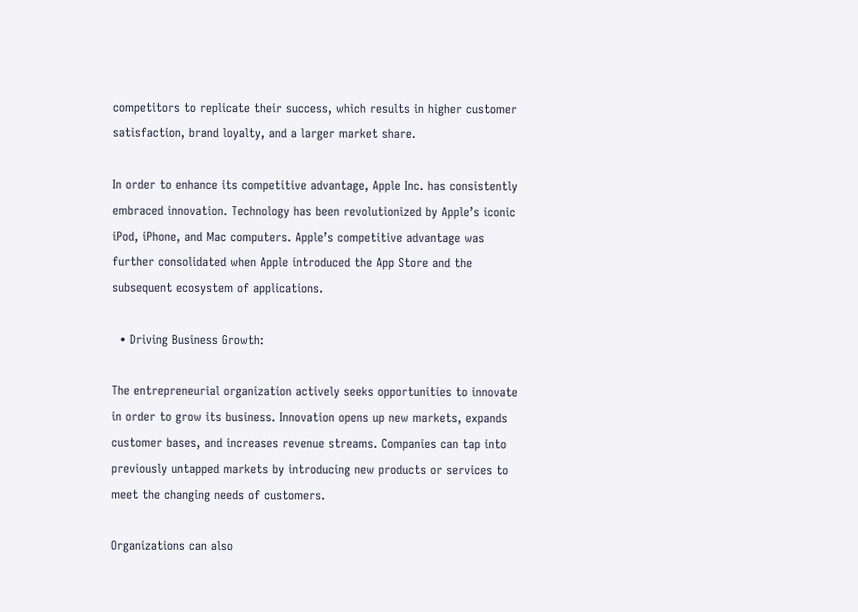competitors to replicate their success, which results in higher customer satisfaction, brand loyalty, and a larger market share.

In order to enhance its competitive advantage, Apple Inc. has consistently embraced innovation. Technology has been revolutionized by Apple’s iconic iPod, iPhone, and Mac computers. Apple’s competitive advantage was further consolidated when Apple introduced the App Store and the subsequent ecosystem of applications.

  • Driving Business Growth:

The entrepreneurial organization actively seeks opportunities to innovate in order to grow its business. Innovation opens up new markets, expands customer bases, and increases revenue streams. Companies can tap into previously untapped markets by introducing new products or services to meet the changing needs of customers.

Organizations can also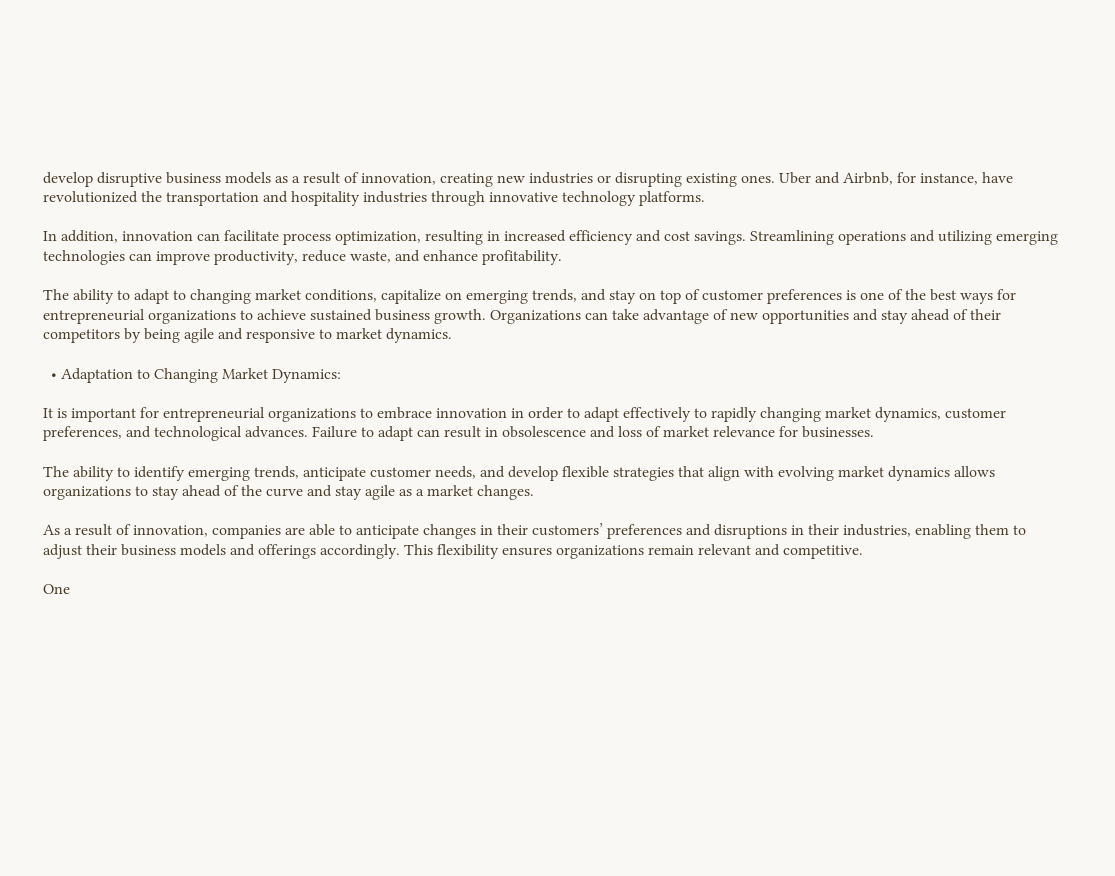develop disruptive business models as a result of innovation, creating new industries or disrupting existing ones. Uber and Airbnb, for instance, have revolutionized the transportation and hospitality industries through innovative technology platforms.

In addition, innovation can facilitate process optimization, resulting in increased efficiency and cost savings. Streamlining operations and utilizing emerging technologies can improve productivity, reduce waste, and enhance profitability.

The ability to adapt to changing market conditions, capitalize on emerging trends, and stay on top of customer preferences is one of the best ways for entrepreneurial organizations to achieve sustained business growth. Organizations can take advantage of new opportunities and stay ahead of their competitors by being agile and responsive to market dynamics.

  • Adaptation to Changing Market Dynamics:

It is important for entrepreneurial organizations to embrace innovation in order to adapt effectively to rapidly changing market dynamics, customer preferences, and technological advances. Failure to adapt can result in obsolescence and loss of market relevance for businesses.

The ability to identify emerging trends, anticipate customer needs, and develop flexible strategies that align with evolving market dynamics allows organizations to stay ahead of the curve and stay agile as a market changes.

As a result of innovation, companies are able to anticipate changes in their customers’ preferences and disruptions in their industries, enabling them to adjust their business models and offerings accordingly. This flexibility ensures organizations remain relevant and competitive.

One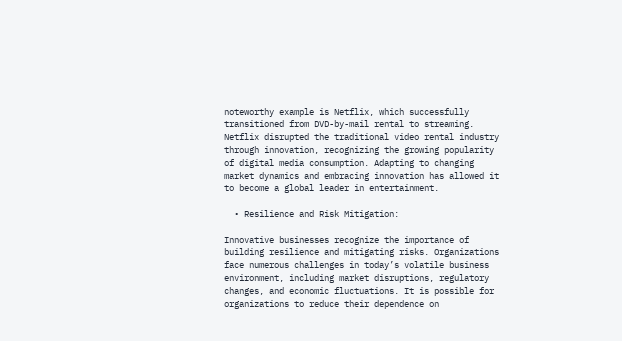noteworthy example is Netflix, which successfully transitioned from DVD-by-mail rental to streaming. Netflix disrupted the traditional video rental industry through innovation, recognizing the growing popularity of digital media consumption. Adapting to changing market dynamics and embracing innovation has allowed it to become a global leader in entertainment.

  • Resilience and Risk Mitigation:

Innovative businesses recognize the importance of building resilience and mitigating risks. Organizations face numerous challenges in today’s volatile business environment, including market disruptions, regulatory changes, and economic fluctuations. It is possible for organizations to reduce their dependence on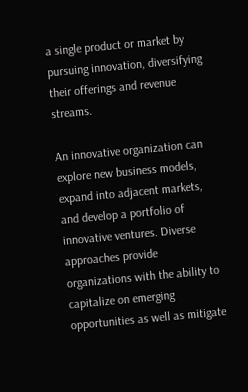a single product or market by pursuing innovation, diversifying their offerings and revenue streams.

An innovative organization can explore new business models, expand into adjacent markets, and develop a portfolio of innovative ventures. Diverse approaches provide organizations with the ability to capitalize on emerging opportunities as well as mitigate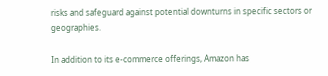risks and safeguard against potential downturns in specific sectors or geographies.

In addition to its e-commerce offerings, Amazon has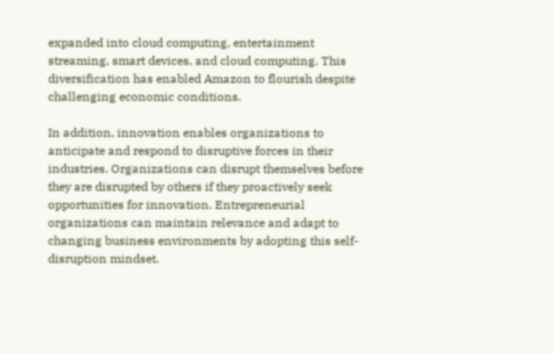expanded into cloud computing, entertainment streaming, smart devices, and cloud computing. This diversification has enabled Amazon to flourish despite challenging economic conditions.

In addition, innovation enables organizations to anticipate and respond to disruptive forces in their industries. Organizations can disrupt themselves before they are disrupted by others if they proactively seek opportunities for innovation. Entrepreneurial organizations can maintain relevance and adapt to changing business environments by adopting this self-disruption mindset.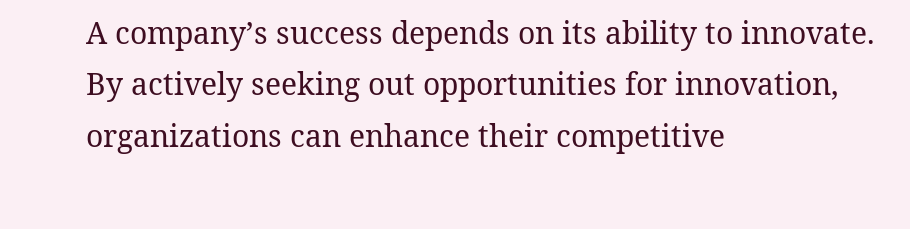A company’s success depends on its ability to innovate. By actively seeking out opportunities for innovation, organizations can enhance their competitive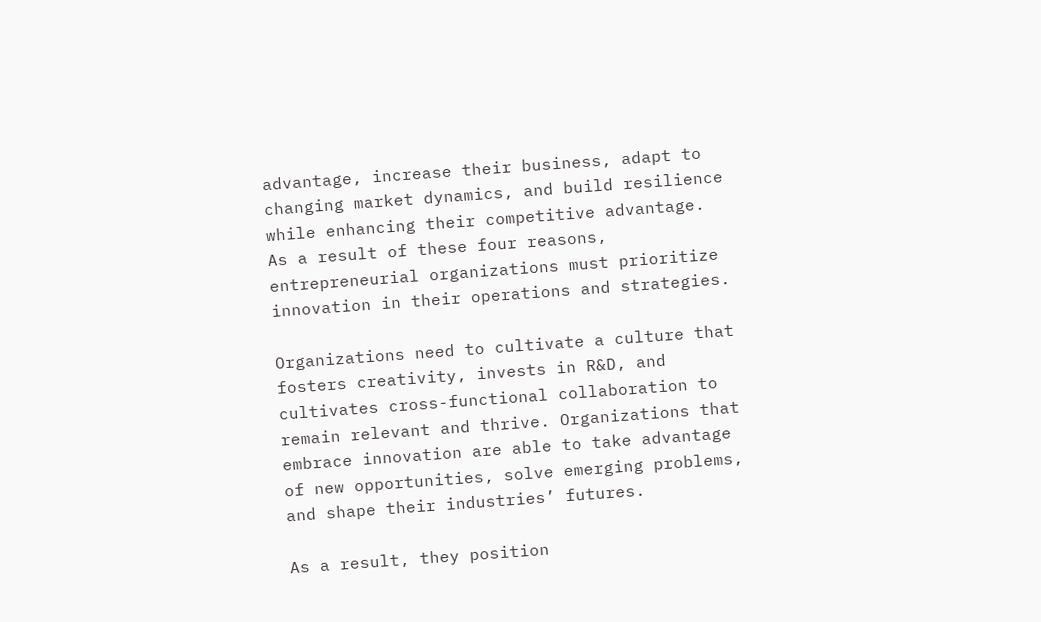advantage, increase their business, adapt to changing market dynamics, and build resilience while enhancing their competitive advantage. As a result of these four reasons, entrepreneurial organizations must prioritize innovation in their operations and strategies.

Organizations need to cultivate a culture that fosters creativity, invests in R&D, and cultivates cross-functional collaboration to remain relevant and thrive. Organizations that embrace innovation are able to take advantage of new opportunities, solve emerging problems, and shape their industries’ futures.

As a result, they position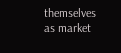themselves as market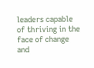leaders capable of thriving in the face of change and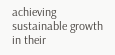achieving sustainable growth in their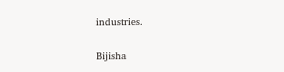industries.

Bijisha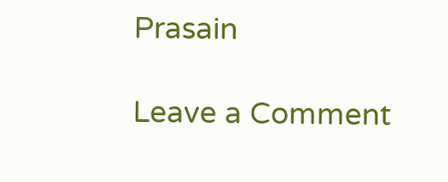Prasain

Leave a Comment